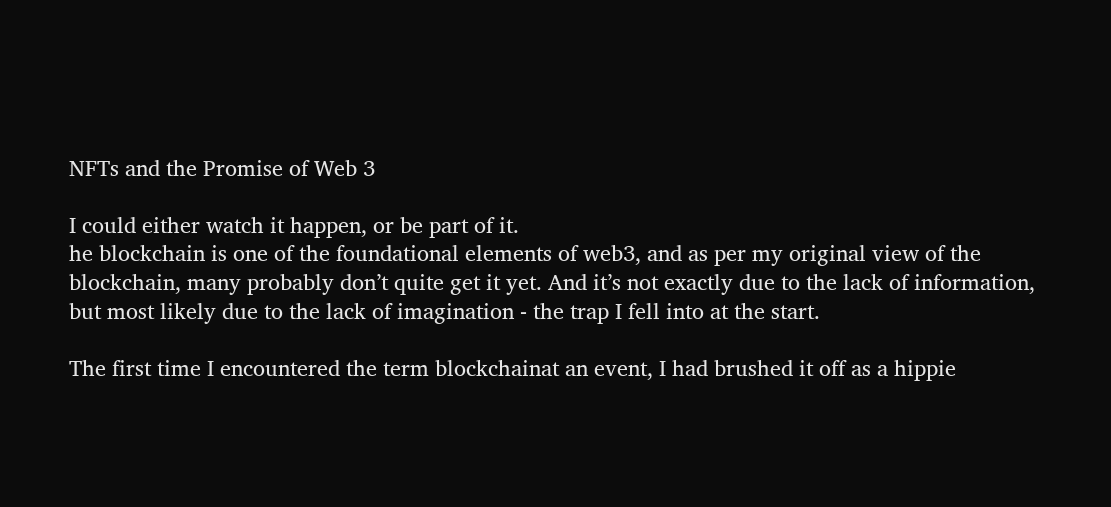NFTs and the Promise of Web 3

I could either watch it happen, or be part of it.
he blockchain is one of the foundational elements of web3, and as per my original view of the blockchain, many probably don’t quite get it yet. And it’s not exactly due to the lack of information, but most likely due to the lack of imagination - the trap I fell into at the start.

The first time I encountered the term blockchainat an event, I had brushed it off as a hippie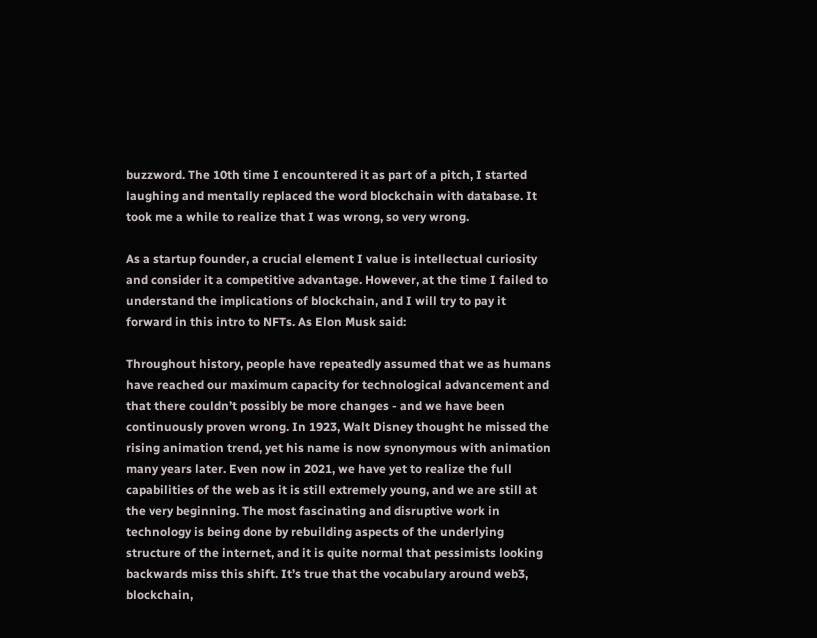buzzword. The 10th time I encountered it as part of a pitch, I started laughing and mentally replaced the word blockchain with database. It took me a while to realize that I was wrong, so very wrong.

As a startup founder, a crucial element I value is intellectual curiosity and consider it a competitive advantage. However, at the time I failed to understand the implications of blockchain, and I will try to pay it forward in this intro to NFTs. As Elon Musk said:

Throughout history, people have repeatedly assumed that we as humans have reached our maximum capacity for technological advancement and that there couldn’t possibly be more changes - and we have been continuously proven wrong. In 1923, Walt Disney thought he missed the rising animation trend, yet his name is now synonymous with animation many years later. Even now in 2021, we have yet to realize the full capabilities of the web as it is still extremely young, and we are still at the very beginning. The most fascinating and disruptive work in technology is being done by rebuilding aspects of the underlying structure of the internet, and it is quite normal that pessimists looking backwards miss this shift. It’s true that the vocabulary around web3, blockchain,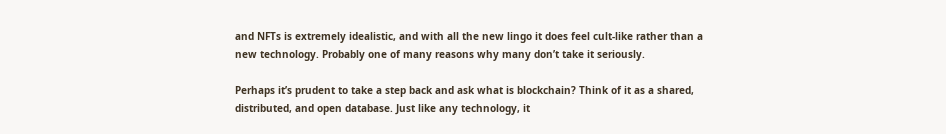and NFTs is extremely idealistic, and with all the new lingo it does feel cult-like rather than a new technology. Probably one of many reasons why many don’t take it seriously.

Perhaps it’s prudent to take a step back and ask what is blockchain? Think of it as a shared, distributed, and open database. Just like any technology, it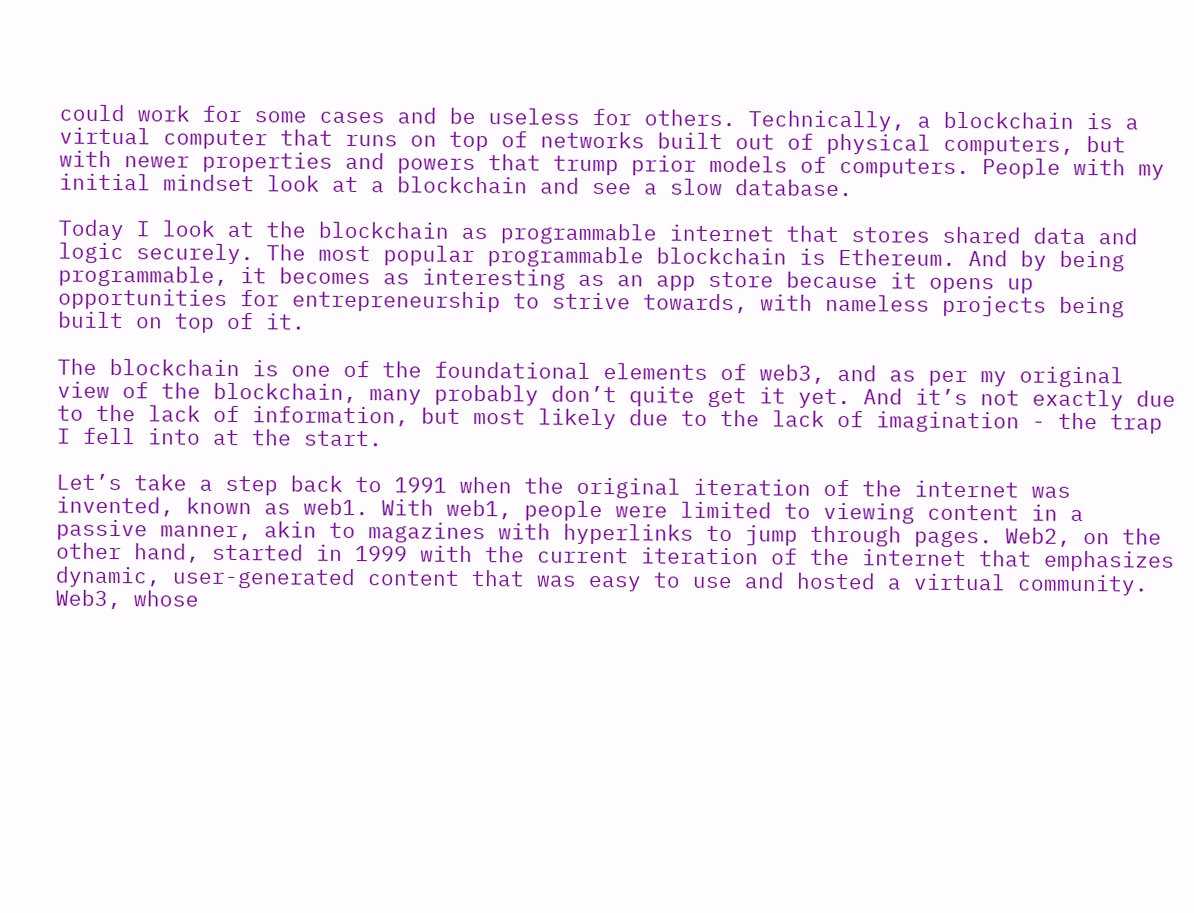could work for some cases and be useless for others. Technically, a blockchain is a virtual computer that runs on top of networks built out of physical computers, but with newer properties and powers that trump prior models of computers. People with my initial mindset look at a blockchain and see a slow database.

Today I look at the blockchain as programmable internet that stores shared data and logic securely. The most popular programmable blockchain is Ethereum. And by being programmable, it becomes as interesting as an app store because it opens up opportunities for entrepreneurship to strive towards, with nameless projects being built on top of it.

The blockchain is one of the foundational elements of web3, and as per my original view of the blockchain, many probably don’t quite get it yet. And it’s not exactly due to the lack of information, but most likely due to the lack of imagination - the trap I fell into at the start.

Let’s take a step back to 1991 when the original iteration of the internet was invented, known as web1. With web1, people were limited to viewing content in a passive manner, akin to magazines with hyperlinks to jump through pages. Web2, on the other hand, started in 1999 with the current iteration of the internet that emphasizes dynamic, user-generated content that was easy to use and hosted a virtual community. Web3, whose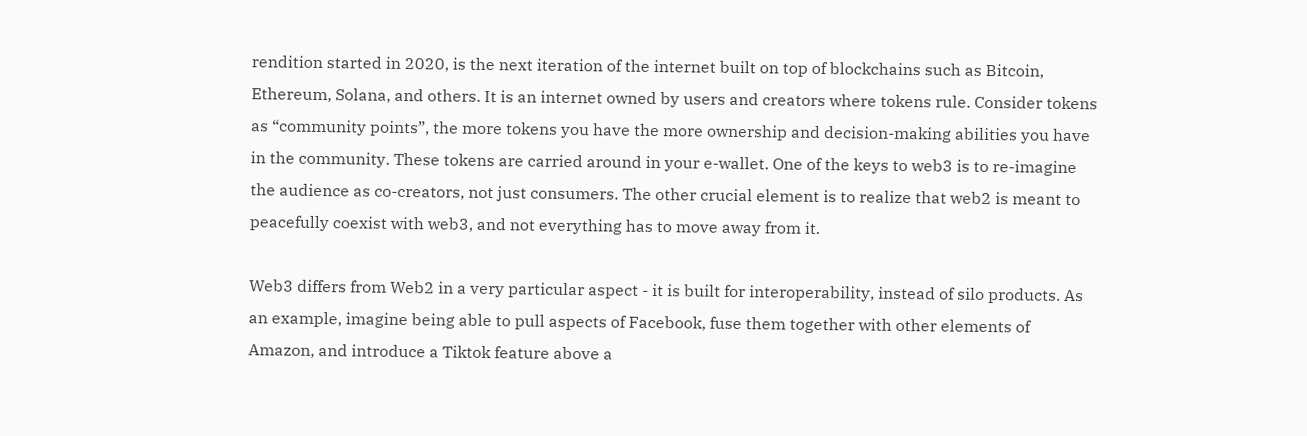rendition started in 2020, is the next iteration of the internet built on top of blockchains such as Bitcoin, Ethereum, Solana, and others. It is an internet owned by users and creators where tokens rule. Consider tokens as “community points”, the more tokens you have the more ownership and decision-making abilities you have in the community. These tokens are carried around in your e-wallet. One of the keys to web3 is to re-imagine the audience as co-creators, not just consumers. The other crucial element is to realize that web2 is meant to peacefully coexist with web3, and not everything has to move away from it.

Web3 differs from Web2 in a very particular aspect - it is built for interoperability, instead of silo products. As an example, imagine being able to pull aspects of Facebook, fuse them together with other elements of Amazon, and introduce a Tiktok feature above a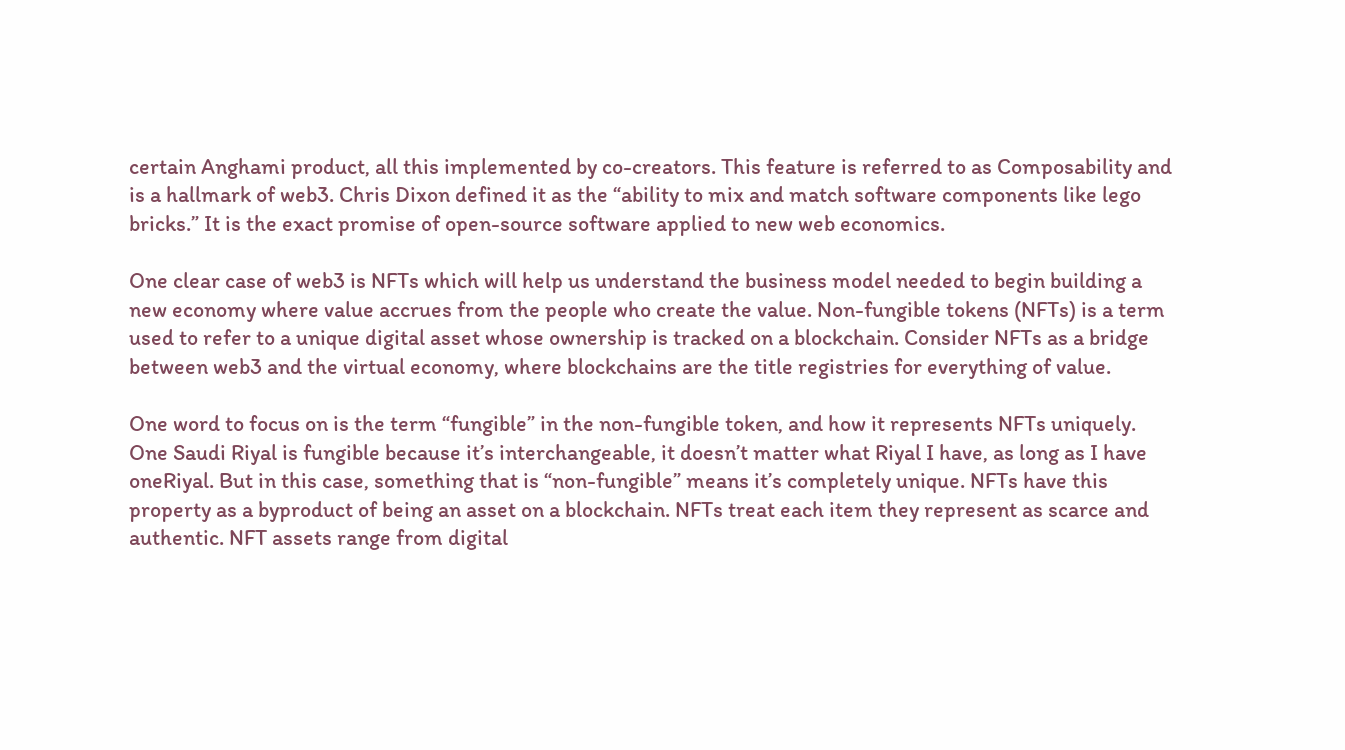certain Anghami product, all this implemented by co-creators. This feature is referred to as Composability and is a hallmark of web3. Chris Dixon defined it as the “ability to mix and match software components like lego bricks.” It is the exact promise of open-source software applied to new web economics.

One clear case of web3 is NFTs which will help us understand the business model needed to begin building a new economy where value accrues from the people who create the value. Non-fungible tokens (NFTs) is a term used to refer to a unique digital asset whose ownership is tracked on a blockchain. Consider NFTs as a bridge between web3 and the virtual economy, where blockchains are the title registries for everything of value.

One word to focus on is the term “fungible” in the non-fungible token, and how it represents NFTs uniquely. One Saudi Riyal is fungible because it’s interchangeable, it doesn’t matter what Riyal I have, as long as I have oneRiyal. But in this case, something that is “non-fungible” means it’s completely unique. NFTs have this property as a byproduct of being an asset on a blockchain. NFTs treat each item they represent as scarce and authentic. NFT assets range from digital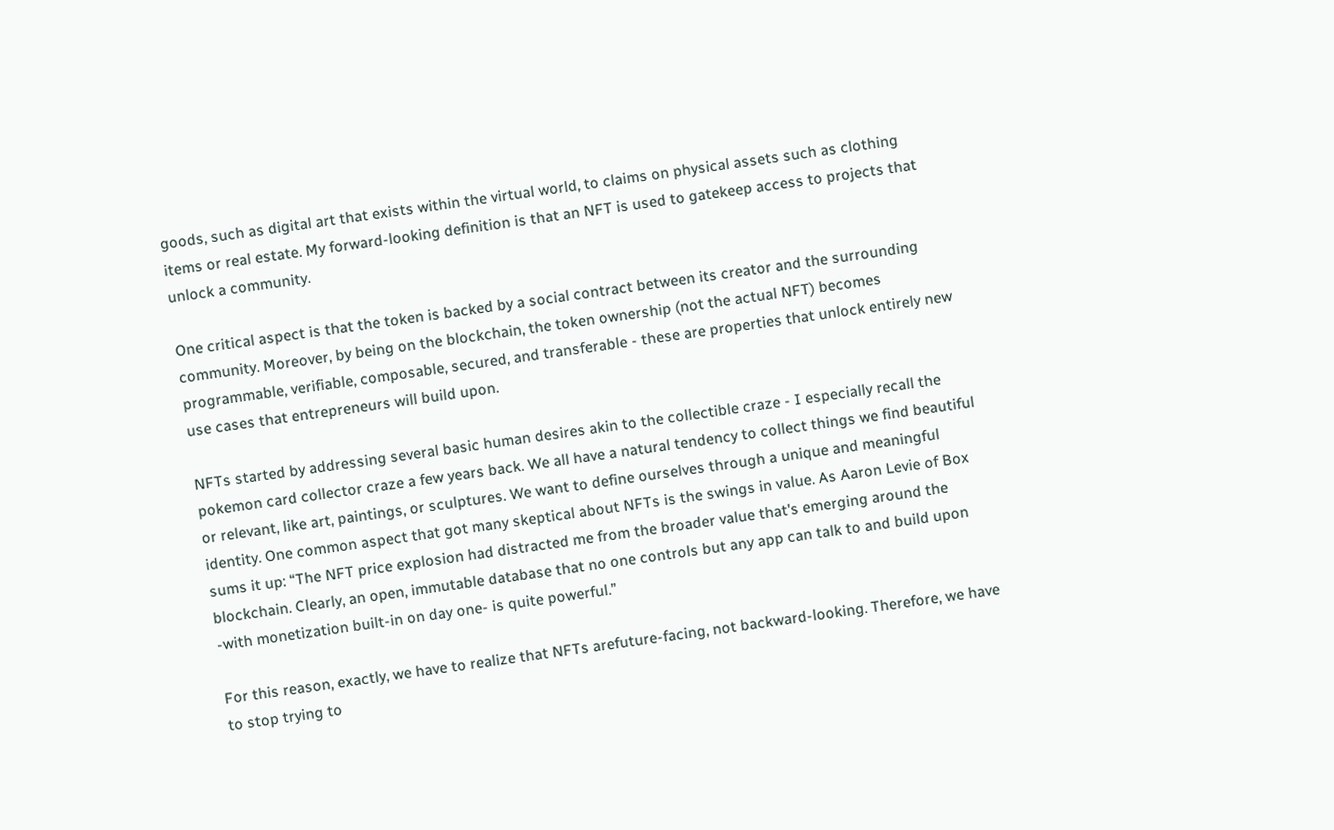goods, such as digital art that exists within the virtual world, to claims on physical assets such as clothing items or real estate. My forward-looking definition is that an NFT is used to gatekeep access to projects that unlock a community.

One critical aspect is that the token is backed by a social contract between its creator and the surrounding community. Moreover, by being on the blockchain, the token ownership (not the actual NFT) becomes programmable, verifiable, composable, secured, and transferable - these are properties that unlock entirely new use cases that entrepreneurs will build upon.

NFTs started by addressing several basic human desires akin to the collectible craze - I especially recall the pokemon card collector craze a few years back. We all have a natural tendency to collect things we find beautiful or relevant, like art, paintings, or sculptures. We want to define ourselves through a unique and meaningful identity. One common aspect that got many skeptical about NFTs is the swings in value. As Aaron Levie of Box sums it up: “The NFT price explosion had distracted me from the broader value that's emerging around the blockchain. Clearly, an open, immutable database that no one controls but any app can talk to and build upon -with monetization built-in on day one- is quite powerful.”

For this reason, exactly, we have to realize that NFTs arefuture-facing, not backward-looking. Therefore, we have to stop trying to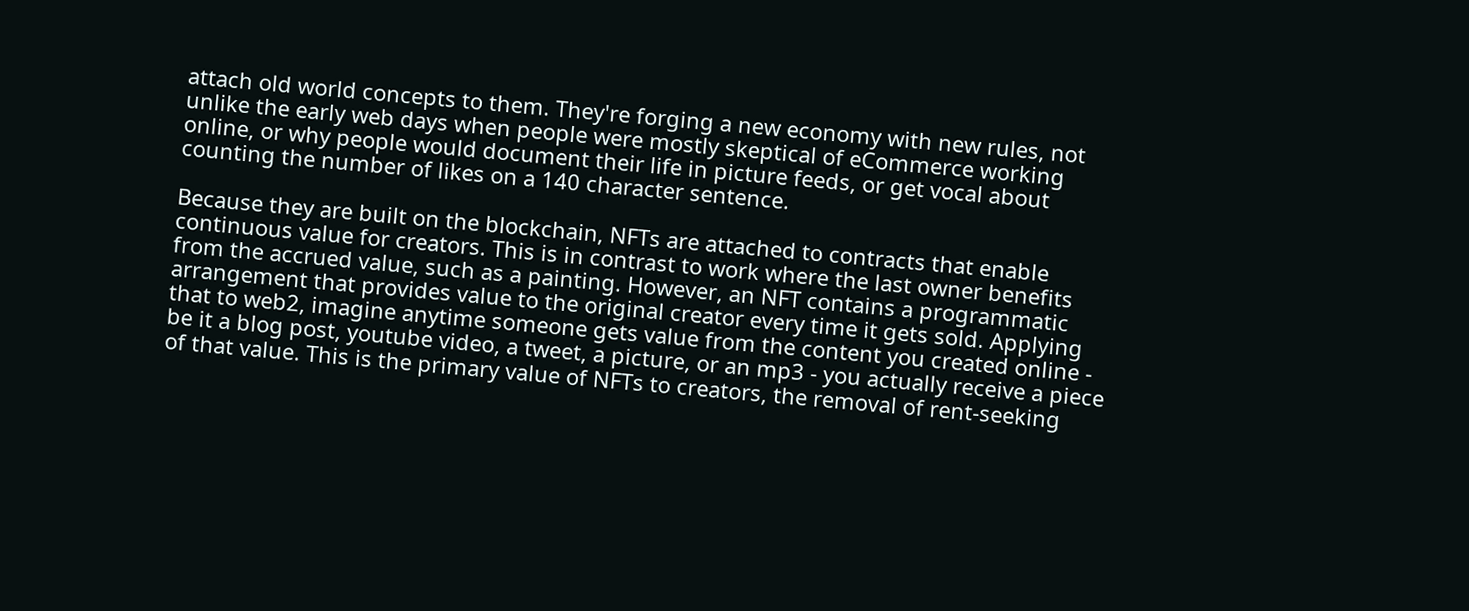attach old world concepts to them. They're forging a new economy with new rules, not unlike the early web days when people were mostly skeptical of eCommerce working online, or why people would document their life in picture feeds, or get vocal about counting the number of likes on a 140 character sentence.

Because they are built on the blockchain, NFTs are attached to contracts that enable continuous value for creators. This is in contrast to work where the last owner benefits from the accrued value, such as a painting. However, an NFT contains a programmatic arrangement that provides value to the original creator every time it gets sold. Applying that to web2, imagine anytime someone gets value from the content you created online - be it a blog post, youtube video, a tweet, a picture, or an mp3 - you actually receive a piece of that value. This is the primary value of NFTs to creators, the removal of rent-seeking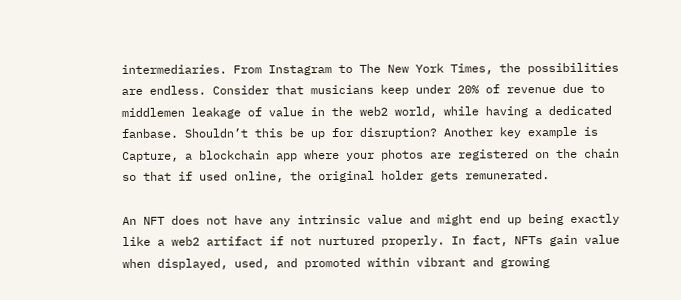intermediaries. From Instagram to The New York Times, the possibilities are endless. Consider that musicians keep under 20% of revenue due to middlemen leakage of value in the web2 world, while having a dedicated fanbase. Shouldn’t this be up for disruption? Another key example is Capture, a blockchain app where your photos are registered on the chain so that if used online, the original holder gets remunerated.

An NFT does not have any intrinsic value and might end up being exactly like a web2 artifact if not nurtured properly. In fact, NFTs gain value when displayed, used, and promoted within vibrant and growing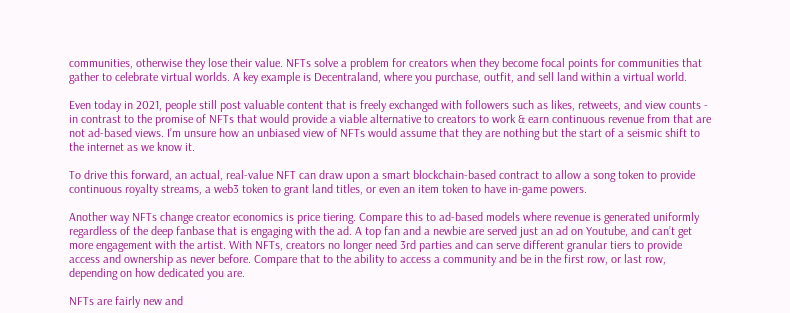communities, otherwise they lose their value. NFTs solve a problem for creators when they become focal points for communities that gather to celebrate virtual worlds. A key example is Decentraland, where you purchase, outfit, and sell land within a virtual world.

Even today in 2021, people still post valuable content that is freely exchanged with followers such as likes, retweets, and view counts - in contrast to the promise of NFTs that would provide a viable alternative to creators to work & earn continuous revenue from that are not ad-based views. I’m unsure how an unbiased view of NFTs would assume that they are nothing but the start of a seismic shift to the internet as we know it.

To drive this forward, an actual, real-value NFT can draw upon a smart blockchain-based contract to allow a song token to provide continuous royalty streams, a web3 token to grant land titles, or even an item token to have in-game powers.

Another way NFTs change creator economics is price tiering. Compare this to ad-based models where revenue is generated uniformly regardless of the deep fanbase that is engaging with the ad. A top fan and a newbie are served just an ad on Youtube, and can’t get more engagement with the artist. With NFTs, creators no longer need 3rd parties and can serve different granular tiers to provide access and ownership as never before. Compare that to the ability to access a community and be in the first row, or last row, depending on how dedicated you are.

NFTs are fairly new and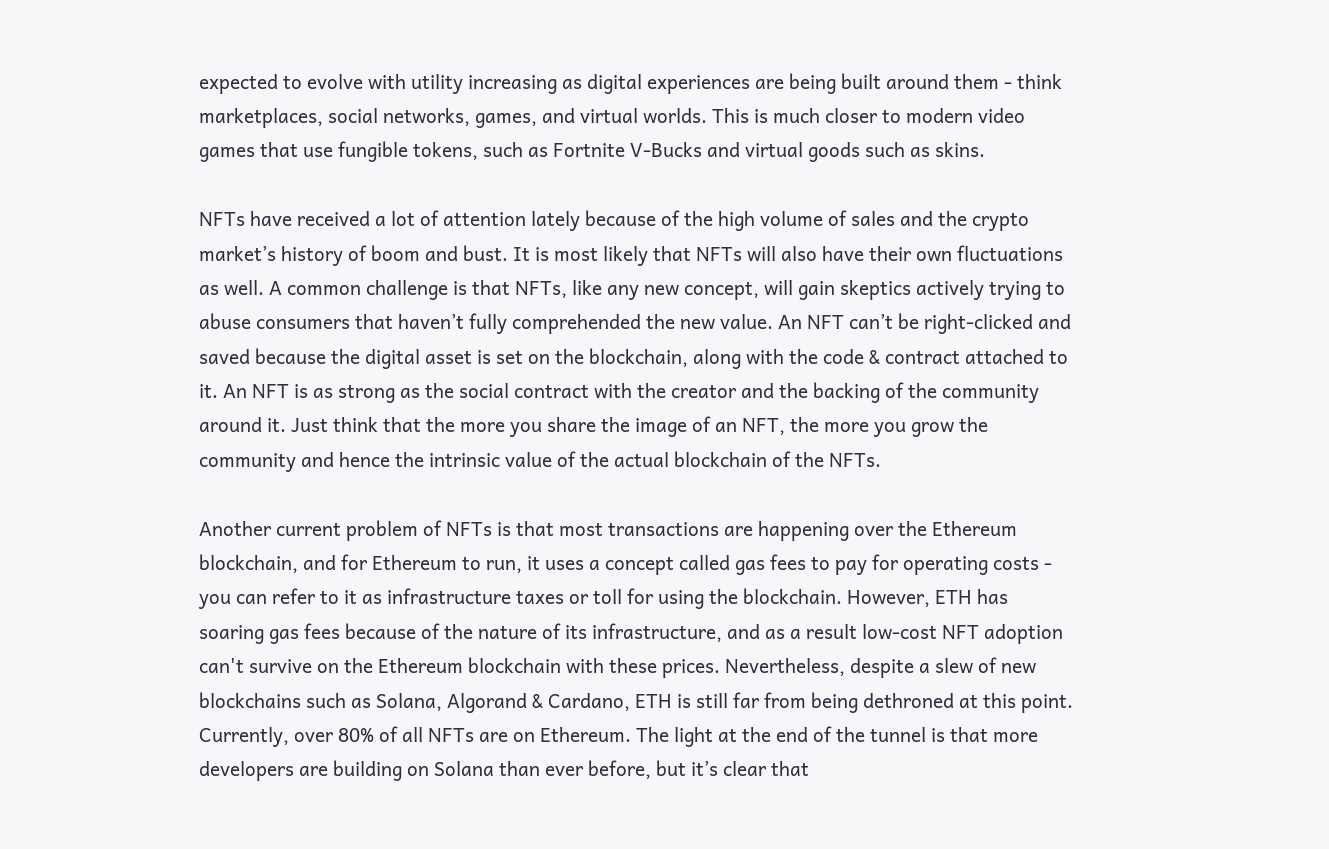expected to evolve with utility increasing as digital experiences are being built around them - think marketplaces, social networks, games, and virtual worlds. This is much closer to modern video games that use fungible tokens, such as Fortnite V-Bucks and virtual goods such as skins.

NFTs have received a lot of attention lately because of the high volume of sales and the crypto market’s history of boom and bust. It is most likely that NFTs will also have their own fluctuations as well. A common challenge is that NFTs, like any new concept, will gain skeptics actively trying to abuse consumers that haven’t fully comprehended the new value. An NFT can’t be right-clicked and saved because the digital asset is set on the blockchain, along with the code & contract attached to it. An NFT is as strong as the social contract with the creator and the backing of the community around it. Just think that the more you share the image of an NFT, the more you grow the community and hence the intrinsic value of the actual blockchain of the NFTs.

Another current problem of NFTs is that most transactions are happening over the Ethereum blockchain, and for Ethereum to run, it uses a concept called gas fees to pay for operating costs - you can refer to it as infrastructure taxes or toll for using the blockchain. However, ETH has soaring gas fees because of the nature of its infrastructure, and as a result low-cost NFT adoption can't survive on the Ethereum blockchain with these prices. Nevertheless, despite a slew of new blockchains such as Solana, Algorand & Cardano, ETH is still far from being dethroned at this point. Currently, over 80% of all NFTs are on Ethereum. The light at the end of the tunnel is that more developers are building on Solana than ever before, but it’s clear that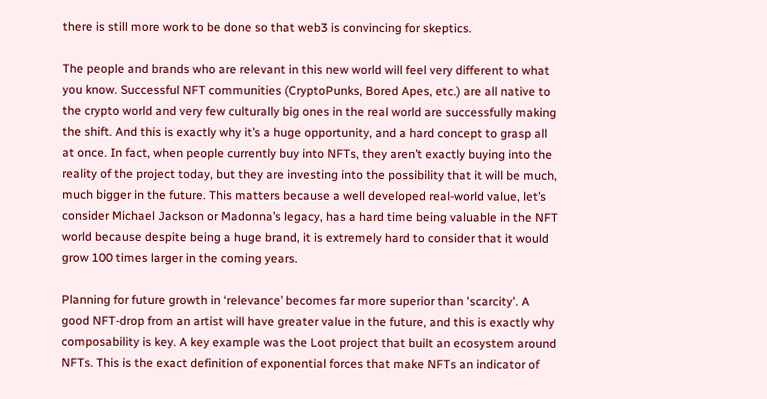there is still more work to be done so that web3 is convincing for skeptics.

The people and brands who are relevant in this new world will feel very different to what you know. Successful NFT communities (CryptoPunks, Bored Apes, etc.) are all native to the crypto world and very few culturally big ones in the real world are successfully making the shift. And this is exactly why it’s a huge opportunity, and a hard concept to grasp all at once. In fact, when people currently buy into NFTs, they aren’t exactly buying into the reality of the project today, but they are investing into the possibility that it will be much, much bigger in the future. This matters because a well developed real-world value, let’s consider Michael Jackson or Madonna’s legacy, has a hard time being valuable in the NFT world because despite being a huge brand, it is extremely hard to consider that it would grow 100 times larger in the coming years.

Planning for future growth in ‘relevance’ becomes far more superior than 'scarcity'. A good NFT-drop from an artist will have greater value in the future, and this is exactly why composability is key. A key example was the Loot project that built an ecosystem around NFTs. This is the exact definition of exponential forces that make NFTs an indicator of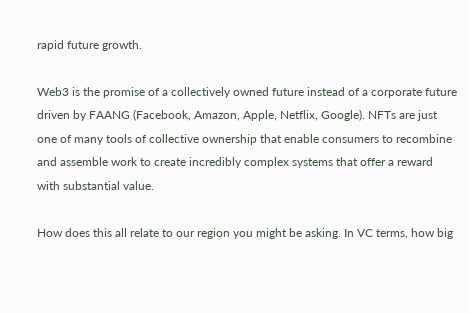rapid future growth.

Web3 is the promise of a collectively owned future instead of a corporate future driven by FAANG (Facebook, Amazon, Apple, Netflix, Google). NFTs are just one of many tools of collective ownership that enable consumers to recombine and assemble work to create incredibly complex systems that offer a reward with substantial value.

How does this all relate to our region you might be asking. In VC terms, how big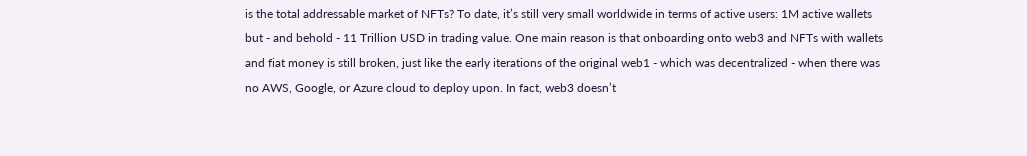is the total addressable market of NFTs? To date, it’s still very small worldwide in terms of active users: 1M active wallets but - and behold - 11 Trillion USD in trading value. One main reason is that onboarding onto web3 and NFTs with wallets and fiat money is still broken, just like the early iterations of the original web1 - which was decentralized - when there was no AWS, Google, or Azure cloud to deploy upon. In fact, web3 doesn’t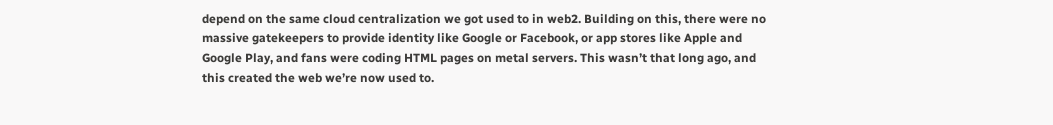depend on the same cloud centralization we got used to in web2. Building on this, there were no massive gatekeepers to provide identity like Google or Facebook, or app stores like Apple and Google Play, and fans were coding HTML pages on metal servers. This wasn’t that long ago, and this created the web we’re now used to.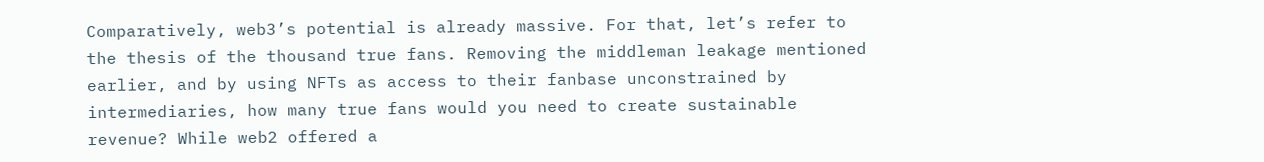Comparatively, web3’s potential is already massive. For that, let’s refer to the thesis of the thousand true fans. Removing the middleman leakage mentioned earlier, and by using NFTs as access to their fanbase unconstrained by intermediaries, how many true fans would you need to create sustainable revenue? While web2 offered a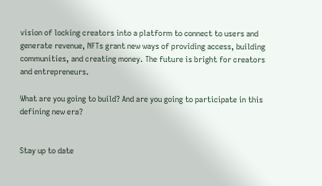vision of locking creators into a platform to connect to users and generate revenue, NFTs grant new ways of providing access, building communities, and creating money. The future is bright for creators and entrepreneurs.

What are you going to build? And are you going to participate in this defining new era?


Stay up to date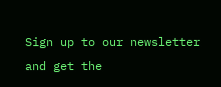Sign up to our newsletter and get the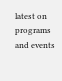latest on programs and events